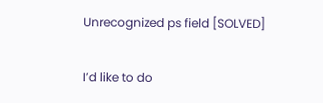Unrecognized ps field [SOLVED]

I’d like to do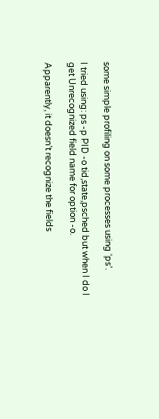some simple profiling on some processes using ‘ps’.

I tried using: ps -p PID -o tid,state,psched but when I do I get Unrecognized field name for option -o.

Apparently, it doesn’t recognize the fields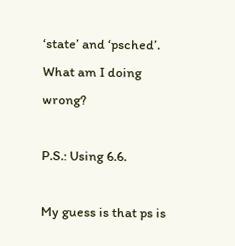‘state’ and ‘psched’. What am I doing wrong?

P.S.: Using 6.6.

My guess is that ps is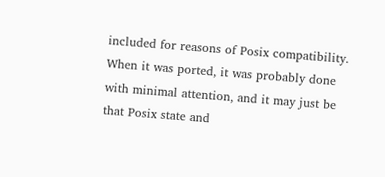included for reasons of Posix compatibility. When it was ported, it was probably done with minimal attention, and it may just be that Posix state and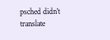psched didn’t translate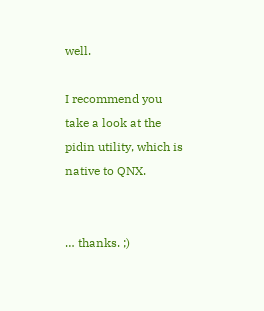well.

I recommend you take a look at the pidin utility, which is native to QNX.


… thanks. ;)